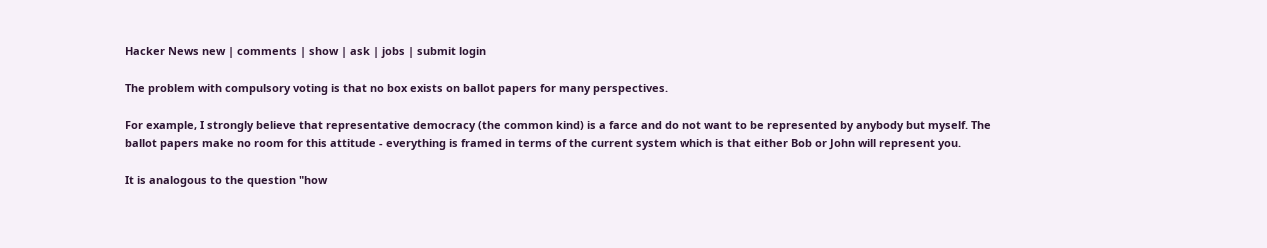Hacker News new | comments | show | ask | jobs | submit login

The problem with compulsory voting is that no box exists on ballot papers for many perspectives.

For example, I strongly believe that representative democracy (the common kind) is a farce and do not want to be represented by anybody but myself. The ballot papers make no room for this attitude - everything is framed in terms of the current system which is that either Bob or John will represent you.

It is analogous to the question "how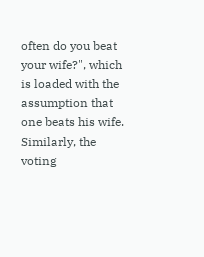often do you beat your wife?", which is loaded with the assumption that one beats his wife. Similarly, the voting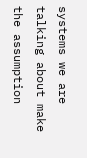systems we are talking about make the assumption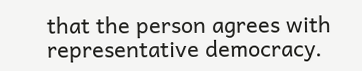that the person agrees with representative democracy.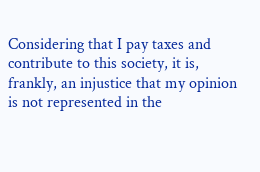Considering that I pay taxes and contribute to this society, it is, frankly, an injustice that my opinion is not represented in the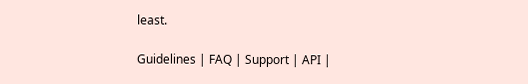least.

Guidelines | FAQ | Support | API |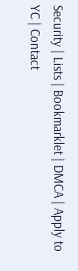Security | Lists | Bookmarklet | DMCA | Apply to YC | Contact